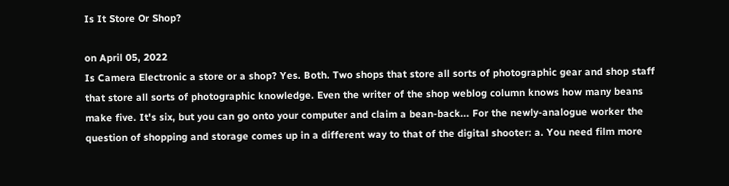Is It Store Or Shop?

on April 05, 2022
Is Camera Electronic a store or a shop? Yes. Both. Two shops that store all sorts of photographic gear and shop staff that store all sorts of photographic knowledge. Even the writer of the shop weblog column knows how many beans make five. It's six, but you can go onto your computer and claim a bean-back... For the newly-analogue worker the question of shopping and storage comes up in a different way to that of the digital shooter: a. You need film more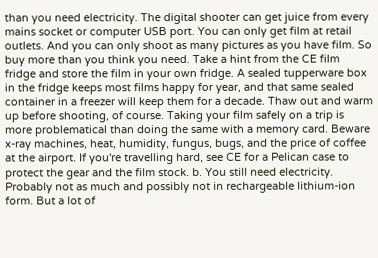than you need electricity. The digital shooter can get juice from every mains socket or computer USB port. You can only get film at retail outlets. And you can only shoot as many pictures as you have film. So buy more than you think you need. Take a hint from the CE film fridge and store the film in your own fridge. A sealed tupperware box in the fridge keeps most films happy for year, and that same sealed container in a freezer will keep them for a decade. Thaw out and warm up before shooting, of course. Taking your film safely on a trip is more problematical than doing the same with a memory card. Beware x-ray machines, heat, humidity, fungus, bugs, and the price of coffee at the airport. If you're travelling hard, see CE for a Pelican case to protect the gear and the film stock. b. You still need electricity. Probably not as much and possibly not in rechargeable lithium-ion form. But a lot of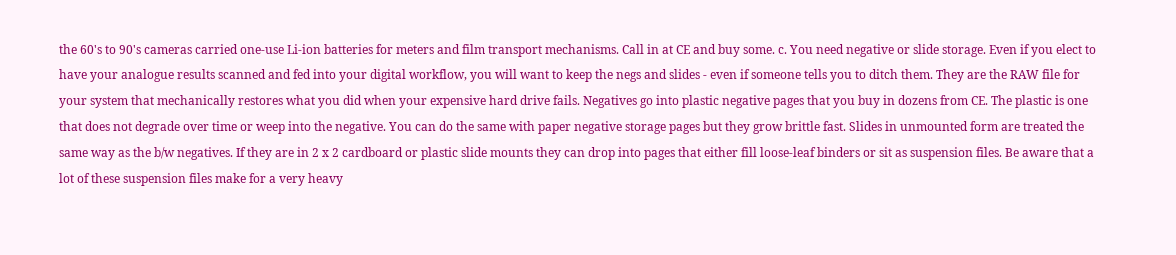the 60's to 90's cameras carried one-use Li-ion batteries for meters and film transport mechanisms. Call in at CE and buy some. c. You need negative or slide storage. Even if you elect to have your analogue results scanned and fed into your digital workflow, you will want to keep the negs and slides - even if someone tells you to ditch them. They are the RAW file for your system that mechanically restores what you did when your expensive hard drive fails. Negatives go into plastic negative pages that you buy in dozens from CE. The plastic is one that does not degrade over time or weep into the negative. You can do the same with paper negative storage pages but they grow brittle fast. Slides in unmounted form are treated the same way as the b/w negatives. If they are in 2 x 2 cardboard or plastic slide mounts they can drop into pages that either fill loose-leaf binders or sit as suspension files. Be aware that a lot of these suspension files make for a very heavy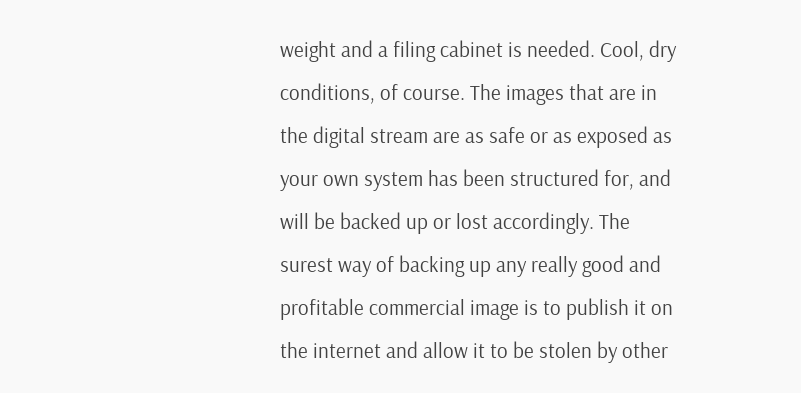weight and a filing cabinet is needed. Cool, dry conditions, of course. The images that are in the digital stream are as safe or as exposed as your own system has been structured for, and will be backed up or lost accordingly. The surest way of backing up any really good and profitable commercial image is to publish it on the internet and allow it to be stolen by other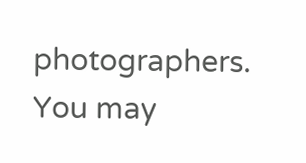photographers. You may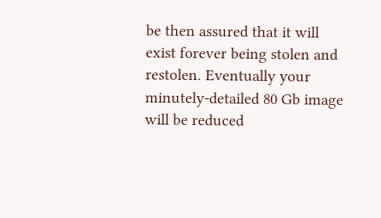be then assured that it will exist forever being stolen and restolen. Eventually your minutely-detailed 80 Gb image will be reduced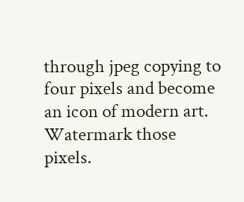through jpeg copying to four pixels and become an icon of modern art. Watermark those pixels.